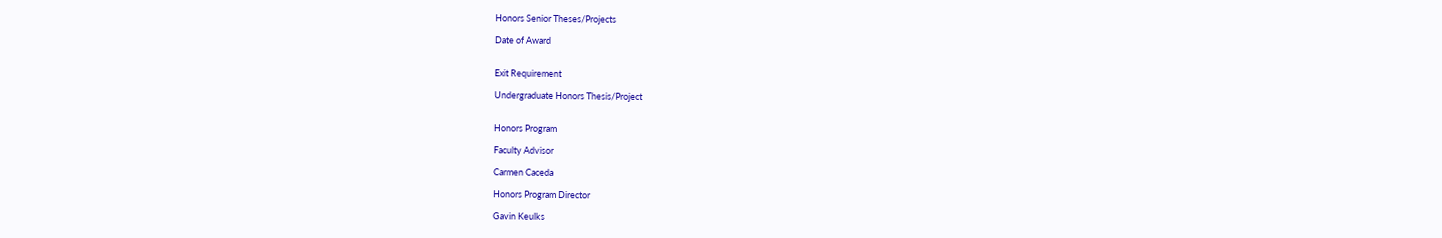Honors Senior Theses/Projects

Date of Award


Exit Requirement

Undergraduate Honors Thesis/Project


Honors Program

Faculty Advisor

Carmen Caceda

Honors Program Director

Gavin Keulks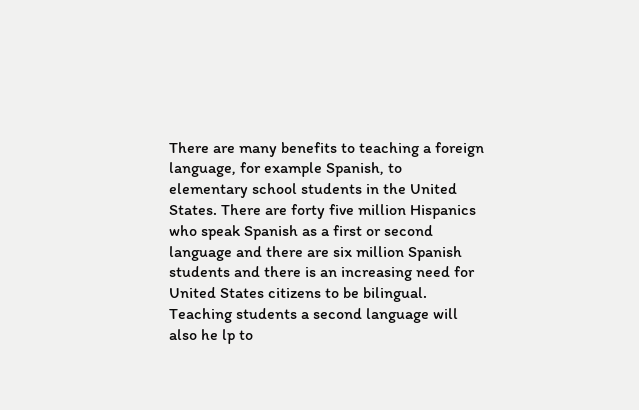There are many benefits to teaching a foreign language, for example Spanish, to elementary school students in the United States. There are forty five million Hispanics who speak Spanish as a first or second language and there are six million Spanish students and there is an increasing need for United States citizens to be bilingual. Teaching students a second language will also he lp to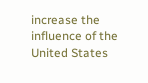increase the influence of the United States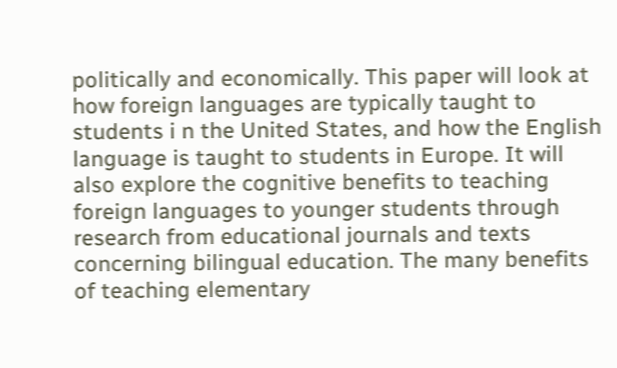politically and economically. This paper will look at how foreign languages are typically taught to students i n the United States, and how the English language is taught to students in Europe. It will also explore the cognitive benefits to teaching foreign languages to younger students through research from educational journals and texts concerning bilingual education. The many benefits of teaching elementary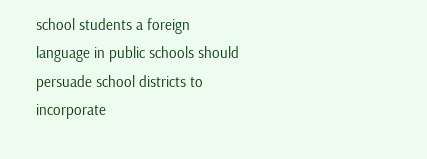school students a foreign language in public schools should persuade school districts to incorporate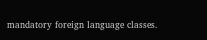mandatory foreign language classes.